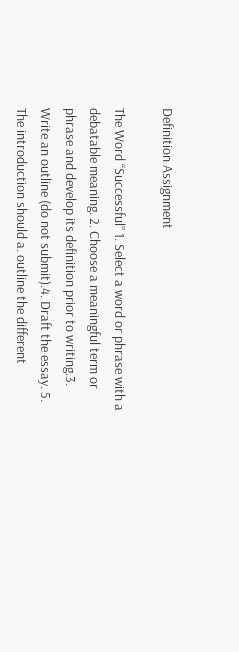Definition Assignment

The Word “Successful” 1. Select a word or phrase with a debatable meaning. 2. Choose a meaningful term or phrase and develop its definition prior to writing.3. Write an outline (do not submit).4. Draft the essay. 5. The introduction should a. outline the different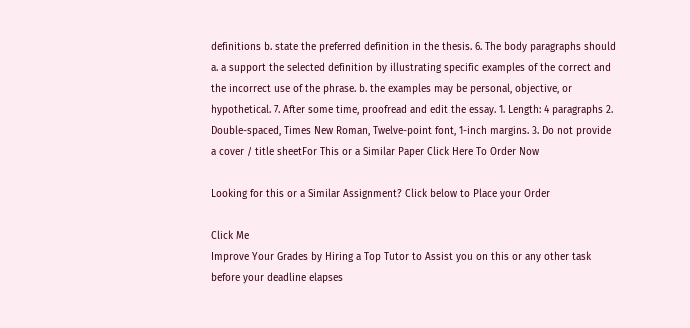definitions b. state the preferred definition in the thesis. 6. The body paragraphs should a. a support the selected definition by illustrating specific examples of the correct and the incorrect use of the phrase. b. the examples may be personal, objective, or hypothetical. 7. After some time, proofread and edit the essay. 1. Length: 4 paragraphs 2. Double-spaced, Times New Roman, Twelve-point font, 1-inch margins. 3. Do not provide a cover / title sheetFor This or a Similar Paper Click Here To Order Now

Looking for this or a Similar Assignment? Click below to Place your Order

Click Me
Improve Your Grades by Hiring a Top Tutor to Assist you on this or any other task before your deadline elapses